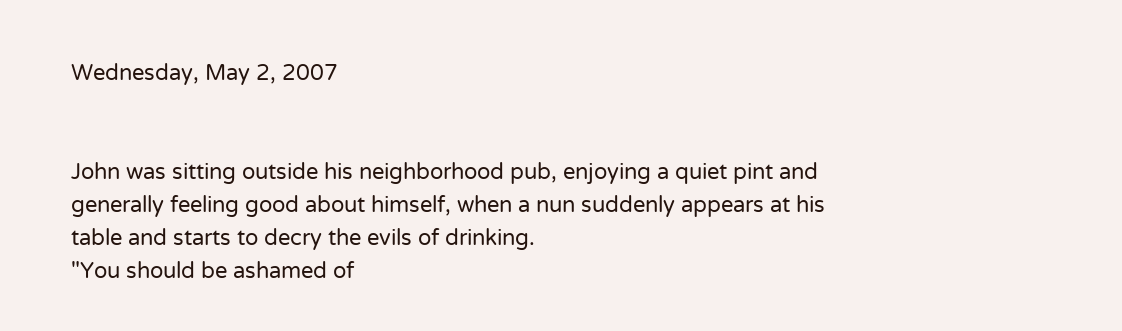Wednesday, May 2, 2007


John was sitting outside his neighborhood pub, enjoying a quiet pint and generally feeling good about himself, when a nun suddenly appears at his table and starts to decry the evils of drinking.
"You should be ashamed of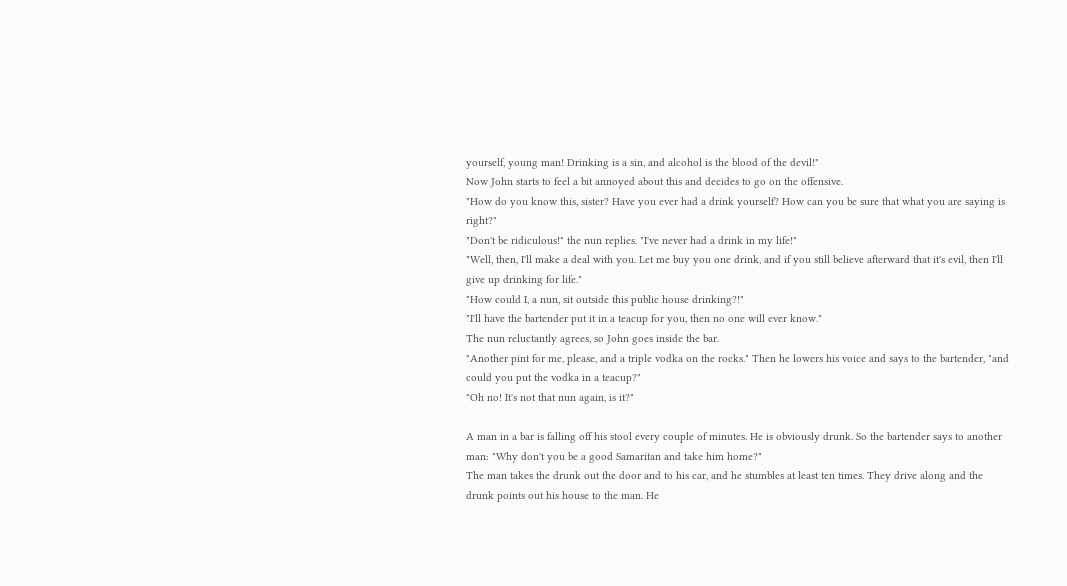yourself, young man! Drinking is a sin, and alcohol is the blood of the devil!"
Now John starts to feel a bit annoyed about this and decides to go on the offensive.
"How do you know this, sister? Have you ever had a drink yourself? How can you be sure that what you are saying is right?"
"Don't be ridiculous!" the nun replies. "I've never had a drink in my life!"
"Well, then, I'll make a deal with you. Let me buy you one drink, and if you still believe afterward that it's evil, then I'll give up drinking for life."
"How could I, a nun, sit outside this public house drinking?!"
"I'll have the bartender put it in a teacup for you, then no one will ever know."
The nun reluctantly agrees, so John goes inside the bar.
"Another pint for me, please, and a triple vodka on the rocks." Then he lowers his voice and says to the bartender, "and could you put the vodka in a teacup?"
"Oh no! It's not that nun again, is it?"

A man in a bar is falling off his stool every couple of minutes. He is obviously drunk. So the bartender says to another man: "Why don't you be a good Samaritan and take him home?"
The man takes the drunk out the door and to his car, and he stumbles at least ten times. They drive along and the drunk points out his house to the man. He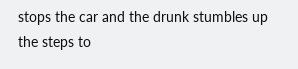stops the car and the drunk stumbles up the steps to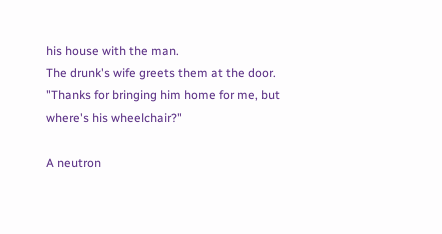his house with the man.
The drunk's wife greets them at the door.
"Thanks for bringing him home for me, but where's his wheelchair?"

A neutron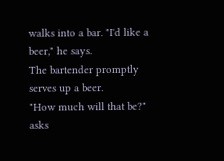walks into a bar. "I'd like a beer," he says.
The bartender promptly serves up a beer.
"How much will that be?" asks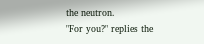the neutron.
"For you?" replies the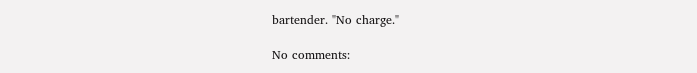bartender. "No charge."

No comments: